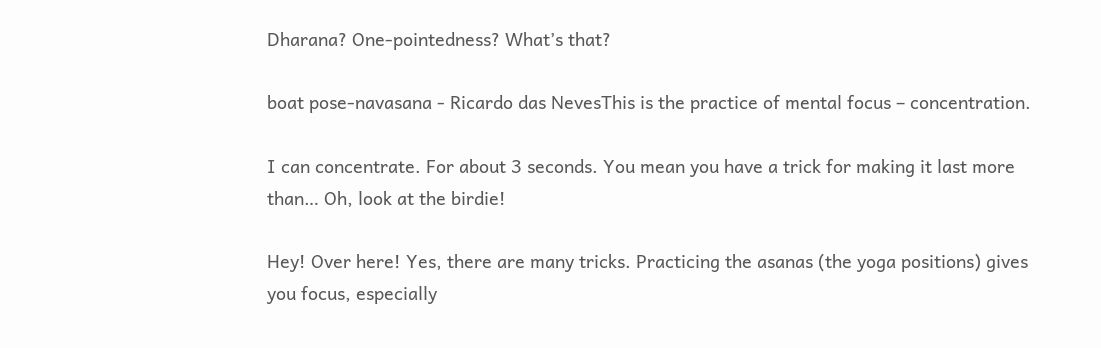Dharana? One-pointedness? What’s that?

boat pose-navasana - Ricardo das NevesThis is the practice of mental focus – concentration.

I can concentrate. For about 3 seconds. You mean you have a trick for making it last more than… Oh, look at the birdie!

Hey! Over here! Yes, there are many tricks. Practicing the asanas (the yoga positions) gives you focus, especially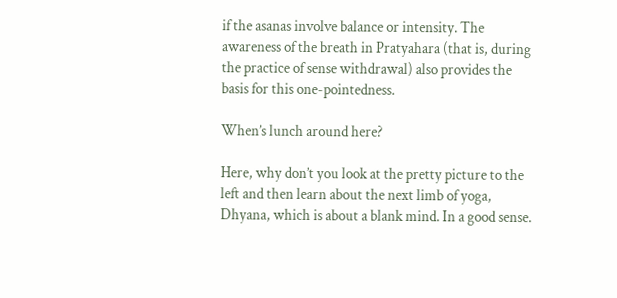if the asanas involve balance or intensity. The awareness of the breath in Pratyahara (that is, during the practice of sense withdrawal) also provides the basis for this one-pointedness.

When’s lunch around here?

Here, why don’t you look at the pretty picture to the left and then learn about the next limb of yoga, Dhyana, which is about a blank mind. In a good sense.